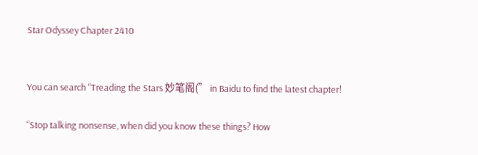Star Odyssey Chapter 2410


You can search “Treading the Stars 妙笔阁(” in Baidu to find the latest chapter!

“Stop talking nonsense, when did you know these things? How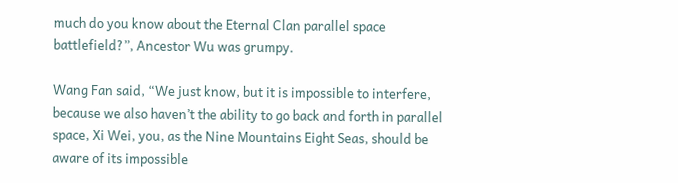much do you know about the Eternal Clan parallel space battlefield?”, Ancestor Wu was grumpy.

Wang Fan said, “We just know, but it is impossible to interfere, because we also haven’t the ability to go back and forth in parallel space, Xi Wei, you, as the Nine Mountains Eight Seas, should be aware of its impossible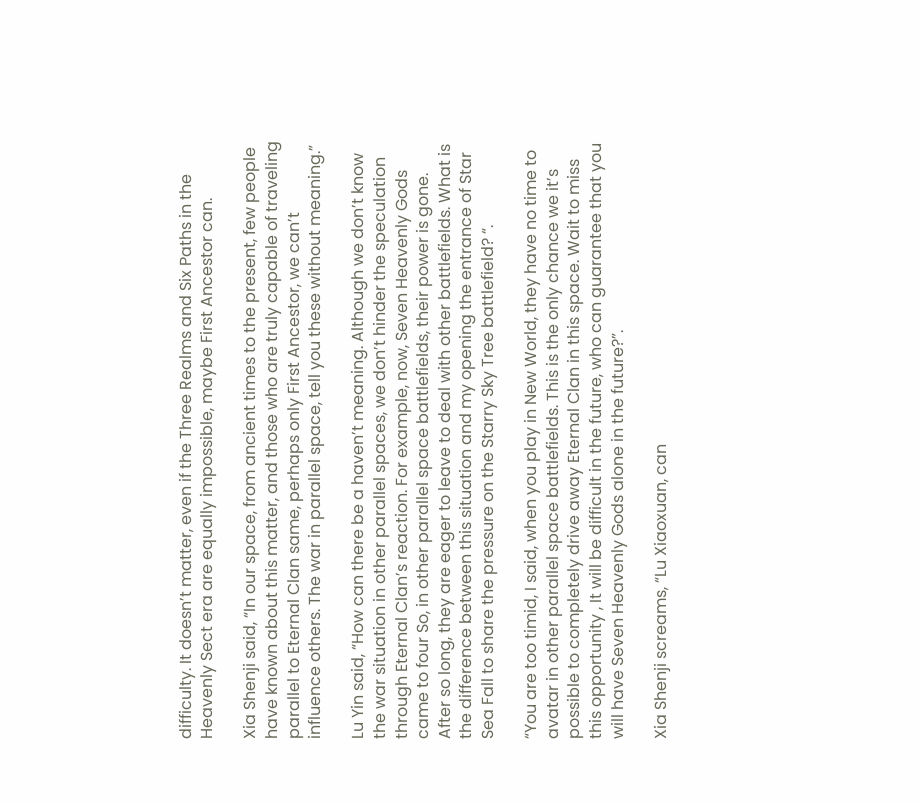difficulty. It doesn’t matter, even if the Three Realms and Six Paths in the Heavenly Sect era are equally impossible, maybe First Ancestor can.

Xia Shenji said, “In our space, from ancient times to the present, few people have known about this matter, and those who are truly capable of traveling parallel to Eternal Clan same, perhaps only First Ancestor, we can’t influence others. The war in parallel space, tell you these without meaning.”

Lu Yin said, “How can there be a haven’t meaning. Although we don’t know the war situation in other parallel spaces, we don’t hinder the speculation through Eternal Clan’s reaction. For example, now, Seven Heavenly Gods came to four So, in other parallel space battlefields, their power is gone. After so long, they are eager to leave to deal with other battlefields. What is the difference between this situation and my opening the entrance of Star Sea Fall to share the pressure on the Starry Sky Tree battlefield? “.

“You are too timid, I said, when you play in New World, they have no time to avatar in other parallel space battlefields. This is the only chance we it’s possible to completely drive away Eternal Clan in this space. Wait to miss this opportunity , It will be difficult in the future, who can guarantee that you will have Seven Heavenly Gods alone in the future?”.

Xia Shenji screams, “Lu Xiaoxuan, can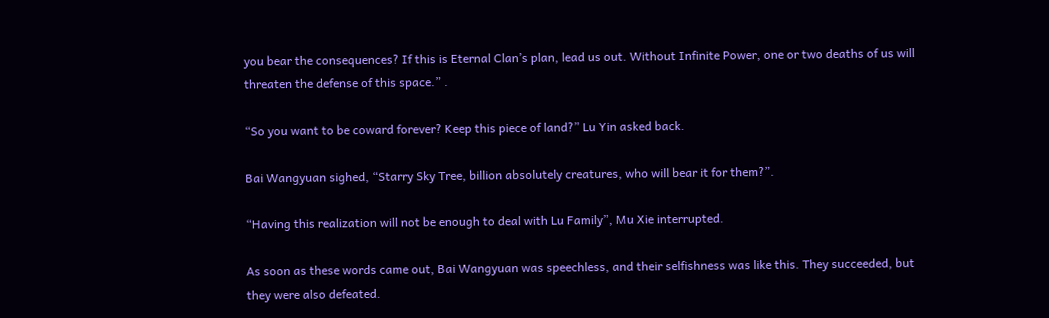you bear the consequences? If this is Eternal Clan’s plan, lead us out. Without Infinite Power, one or two deaths of us will threaten the defense of this space.” .

“So you want to be coward forever? Keep this piece of land?” Lu Yin asked back.

Bai Wangyuan sighed, “Starry Sky Tree, billion absolutely creatures, who will bear it for them?”.

“Having this realization will not be enough to deal with Lu Family”, Mu Xie interrupted.

As soon as these words came out, Bai Wangyuan was speechless, and their selfishness was like this. They succeeded, but they were also defeated.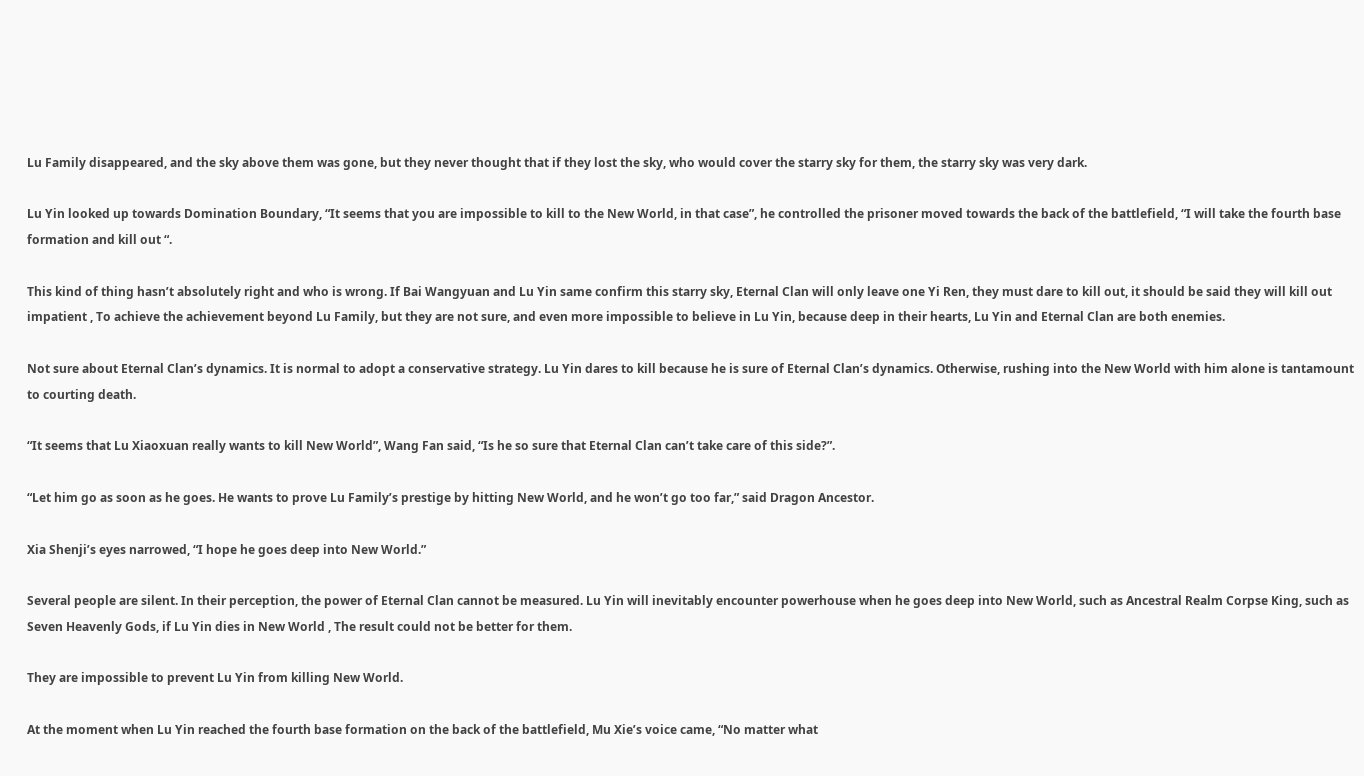Lu Family disappeared, and the sky above them was gone, but they never thought that if they lost the sky, who would cover the starry sky for them, the starry sky was very dark.

Lu Yin looked up towards Domination Boundary, “It seems that you are impossible to kill to the New World, in that case”, he controlled the prisoner moved towards the back of the battlefield, “I will take the fourth base formation and kill out “.

This kind of thing hasn’t absolutely right and who is wrong. If Bai Wangyuan and Lu Yin same confirm this starry sky, Eternal Clan will only leave one Yi Ren, they must dare to kill out, it should be said they will kill out impatient , To achieve the achievement beyond Lu Family, but they are not sure, and even more impossible to believe in Lu Yin, because deep in their hearts, Lu Yin and Eternal Clan are both enemies.

Not sure about Eternal Clan’s dynamics. It is normal to adopt a conservative strategy. Lu Yin dares to kill because he is sure of Eternal Clan’s dynamics. Otherwise, rushing into the New World with him alone is tantamount to courting death.

“It seems that Lu Xiaoxuan really wants to kill New World”, Wang Fan said, “Is he so sure that Eternal Clan can’t take care of this side?”.

“Let him go as soon as he goes. He wants to prove Lu Family’s prestige by hitting New World, and he won’t go too far,” said Dragon Ancestor.

Xia Shenji’s eyes narrowed, “I hope he goes deep into New World.”

Several people are silent. In their perception, the power of Eternal Clan cannot be measured. Lu Yin will inevitably encounter powerhouse when he goes deep into New World, such as Ancestral Realm Corpse King, such as Seven Heavenly Gods, if Lu Yin dies in New World , The result could not be better for them.

They are impossible to prevent Lu Yin from killing New World.

At the moment when Lu Yin reached the fourth base formation on the back of the battlefield, Mu Xie’s voice came, “No matter what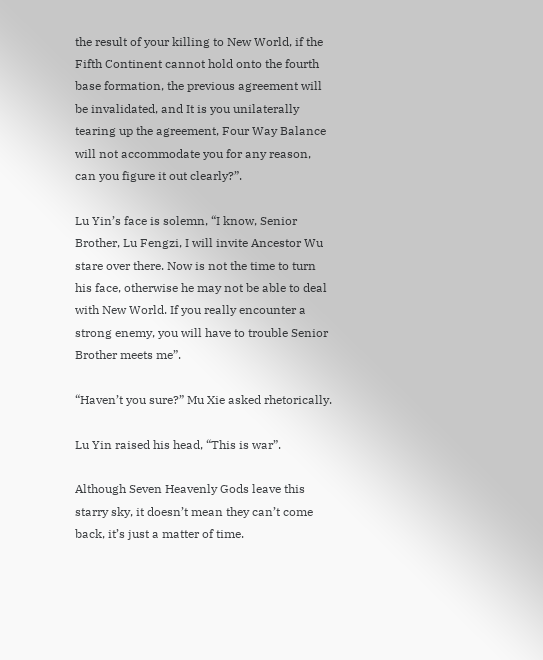the result of your killing to New World, if the Fifth Continent cannot hold onto the fourth base formation, the previous agreement will be invalidated, and It is you unilaterally tearing up the agreement, Four Way Balance will not accommodate you for any reason, can you figure it out clearly?”.

Lu Yin’s face is solemn, “I know, Senior Brother, Lu Fengzi, I will invite Ancestor Wu stare over there. Now is not the time to turn his face, otherwise he may not be able to deal with New World. If you really encounter a strong enemy, you will have to trouble Senior Brother meets me”.

“Haven’t you sure?” Mu Xie asked rhetorically.

Lu Yin raised his head, “This is war”.

Although Seven Heavenly Gods leave this starry sky, it doesn’t mean they can’t come back, it’s just a matter of time.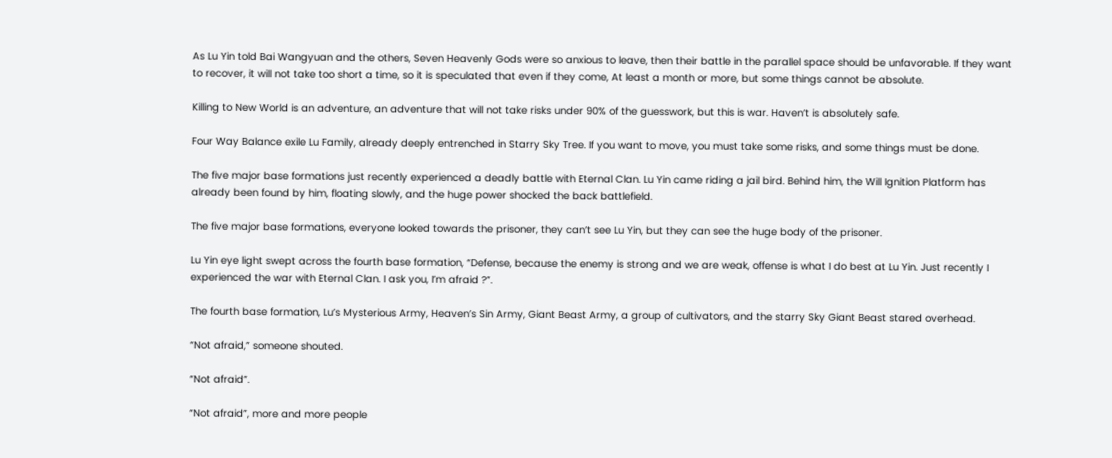As Lu Yin told Bai Wangyuan and the others, Seven Heavenly Gods were so anxious to leave, then their battle in the parallel space should be unfavorable. If they want to recover, it will not take too short a time, so it is speculated that even if they come, At least a month or more, but some things cannot be absolute.

Killing to New World is an adventure, an adventure that will not take risks under 90% of the guesswork, but this is war. Haven’t is absolutely safe.

Four Way Balance exile Lu Family, already deeply entrenched in Starry Sky Tree. If you want to move, you must take some risks, and some things must be done.

The five major base formations just recently experienced a deadly battle with Eternal Clan. Lu Yin came riding a jail bird. Behind him, the Will Ignition Platform has already been found by him, floating slowly, and the huge power shocked the back battlefield.

The five major base formations, everyone looked towards the prisoner, they can’t see Lu Yin, but they can see the huge body of the prisoner.

Lu Yin eye light swept across the fourth base formation, “Defense, because the enemy is strong and we are weak, offense is what I do best at Lu Yin. Just recently I experienced the war with Eternal Clan. I ask you, I’m afraid ?”.

The fourth base formation, Lu’s Mysterious Army, Heaven’s Sin Army, Giant Beast Army, a group of cultivators, and the starry Sky Giant Beast stared overhead.

“Not afraid,” someone shouted.

“Not afraid”.

“Not afraid”, more and more people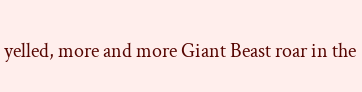yelled, more and more Giant Beast roar in the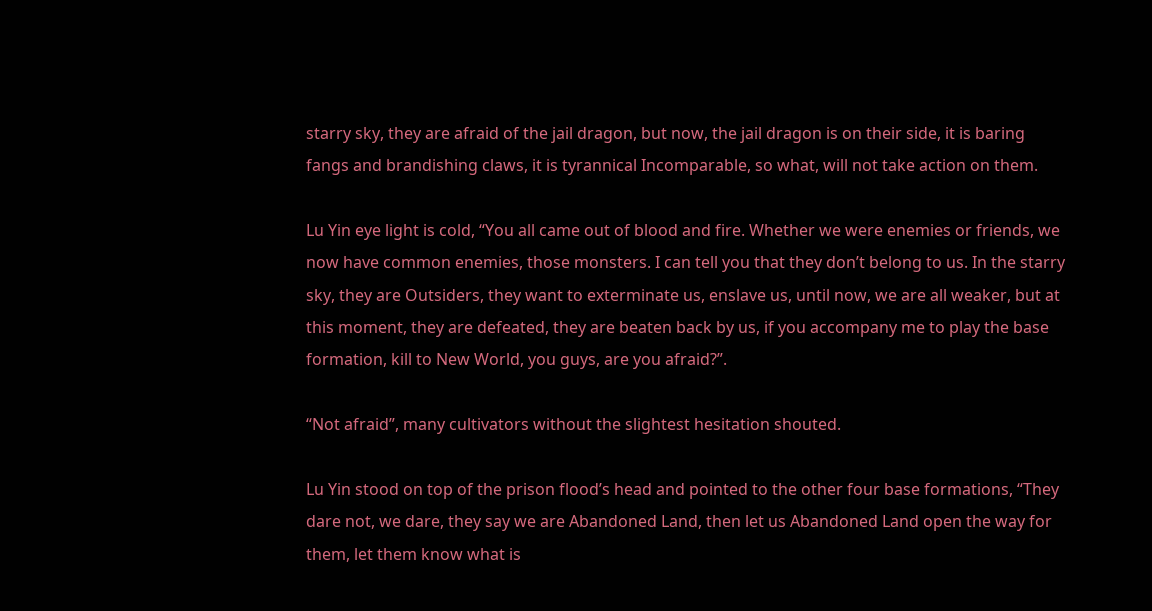starry sky, they are afraid of the jail dragon, but now, the jail dragon is on their side, it is baring fangs and brandishing claws, it is tyrannical Incomparable, so what, will not take action on them.

Lu Yin eye light is cold, “You all came out of blood and fire. Whether we were enemies or friends, we now have common enemies, those monsters. I can tell you that they don’t belong to us. In the starry sky, they are Outsiders, they want to exterminate us, enslave us, until now, we are all weaker, but at this moment, they are defeated, they are beaten back by us, if you accompany me to play the base formation, kill to New World, you guys, are you afraid?”.

“Not afraid”, many cultivators without the slightest hesitation shouted.

Lu Yin stood on top of the prison flood’s head and pointed to the other four base formations, “They dare not, we dare, they say we are Abandoned Land, then let us Abandoned Land open the way for them, let them know what is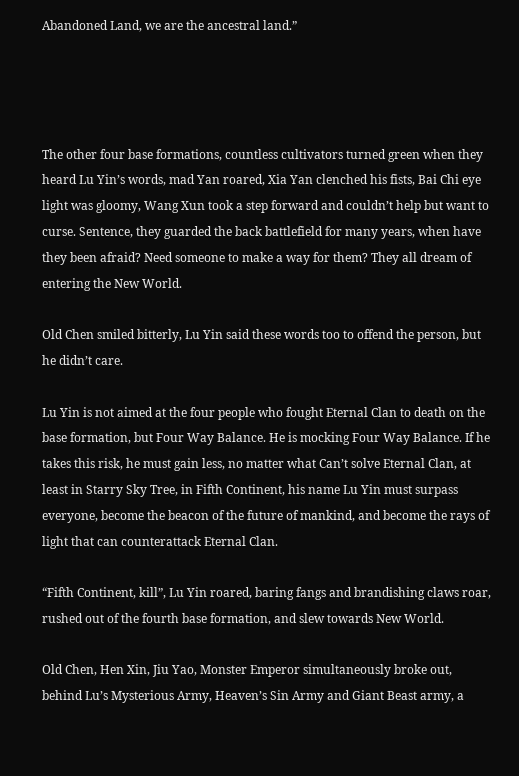Abandoned Land, we are the ancestral land.”




The other four base formations, countless cultivators turned green when they heard Lu Yin’s words, mad Yan roared, Xia Yan clenched his fists, Bai Chi eye light was gloomy, Wang Xun took a step forward and couldn’t help but want to curse. Sentence, they guarded the back battlefield for many years, when have they been afraid? Need someone to make a way for them? They all dream of entering the New World.

Old Chen smiled bitterly, Lu Yin said these words too to offend the person, but he didn’t care.

Lu Yin is not aimed at the four people who fought Eternal Clan to death on the base formation, but Four Way Balance. He is mocking Four Way Balance. If he takes this risk, he must gain less, no matter what Can’t solve Eternal Clan, at least in Starry Sky Tree, in Fifth Continent, his name Lu Yin must surpass everyone, become the beacon of the future of mankind, and become the rays of light that can counterattack Eternal Clan.

“Fifth Continent, kill”, Lu Yin roared, baring fangs and brandishing claws roar, rushed out of the fourth base formation, and slew towards New World.

Old Chen, Hen Xin, Jiu Yao, Monster Emperor simultaneously broke out, behind Lu’s Mysterious Army, Heaven’s Sin Army and Giant Beast army, a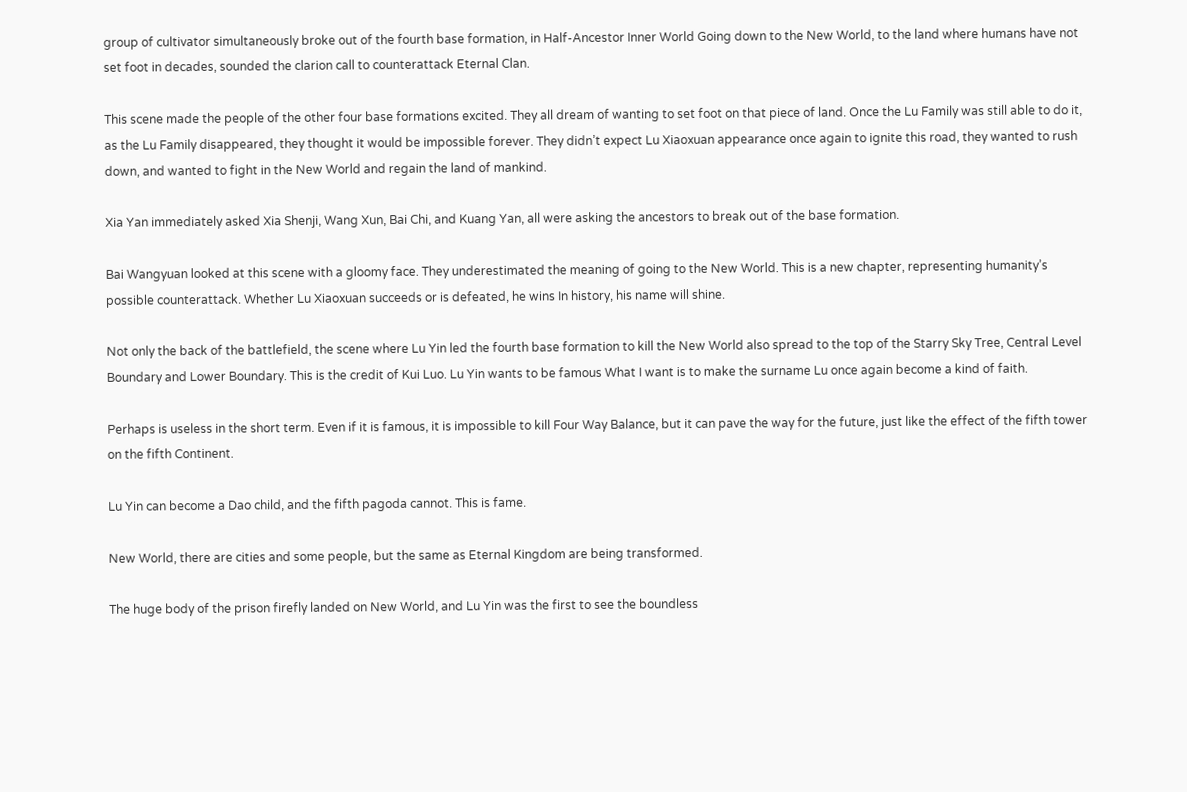group of cultivator simultaneously broke out of the fourth base formation, in Half-Ancestor Inner World Going down to the New World, to the land where humans have not set foot in decades, sounded the clarion call to counterattack Eternal Clan.

This scene made the people of the other four base formations excited. They all dream of wanting to set foot on that piece of land. Once the Lu Family was still able to do it, as the Lu Family disappeared, they thought it would be impossible forever. They didn’t expect Lu Xiaoxuan appearance once again to ignite this road, they wanted to rush down, and wanted to fight in the New World and regain the land of mankind.

Xia Yan immediately asked Xia Shenji, Wang Xun, Bai Chi, and Kuang Yan, all were asking the ancestors to break out of the base formation.

Bai Wangyuan looked at this scene with a gloomy face. They underestimated the meaning of going to the New World. This is a new chapter, representing humanity’s possible counterattack. Whether Lu Xiaoxuan succeeds or is defeated, he wins In history, his name will shine.

Not only the back of the battlefield, the scene where Lu Yin led the fourth base formation to kill the New World also spread to the top of the Starry Sky Tree, Central Level Boundary and Lower Boundary. This is the credit of Kui Luo. Lu Yin wants to be famous What I want is to make the surname Lu once again become a kind of faith.

Perhaps is useless in the short term. Even if it is famous, it is impossible to kill Four Way Balance, but it can pave the way for the future, just like the effect of the fifth tower on the fifth Continent.

Lu Yin can become a Dao child, and the fifth pagoda cannot. This is fame.

New World, there are cities and some people, but the same as Eternal Kingdom are being transformed.

The huge body of the prison firefly landed on New World, and Lu Yin was the first to see the boundless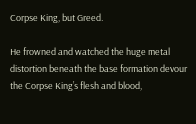Corpse King, but Greed.

He frowned and watched the huge metal distortion beneath the base formation devour the Corpse King’s flesh and blood,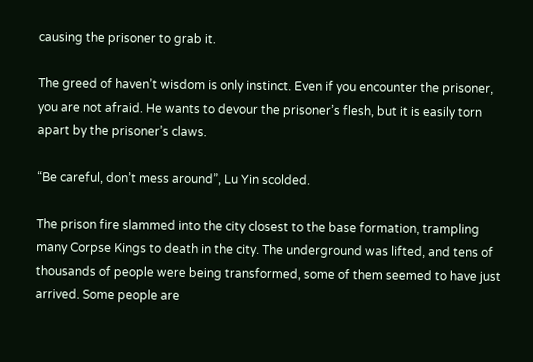causing the prisoner to grab it.

The greed of haven’t wisdom is only instinct. Even if you encounter the prisoner, you are not afraid. He wants to devour the prisoner’s flesh, but it is easily torn apart by the prisoner’s claws.

“Be careful, don’t mess around”, Lu Yin scolded.

The prison fire slammed into the city closest to the base formation, trampling many Corpse Kings to death in the city. The underground was lifted, and tens of thousands of people were being transformed, some of them seemed to have just arrived. Some people are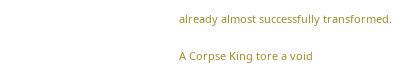already almost successfully transformed.

A Corpse King tore a void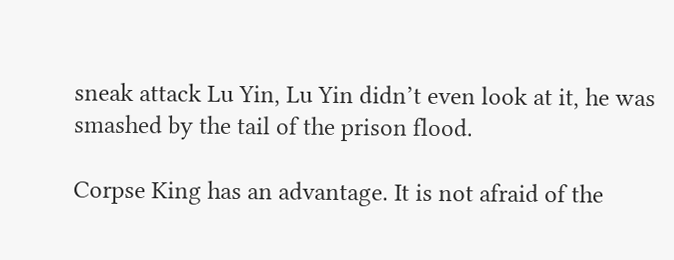sneak attack Lu Yin, Lu Yin didn’t even look at it, he was smashed by the tail of the prison flood.

Corpse King has an advantage. It is not afraid of the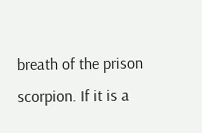breath of the prison scorpion. If it is a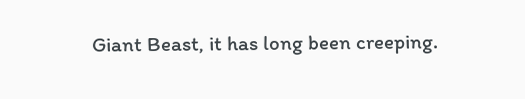Giant Beast, it has long been creeping.